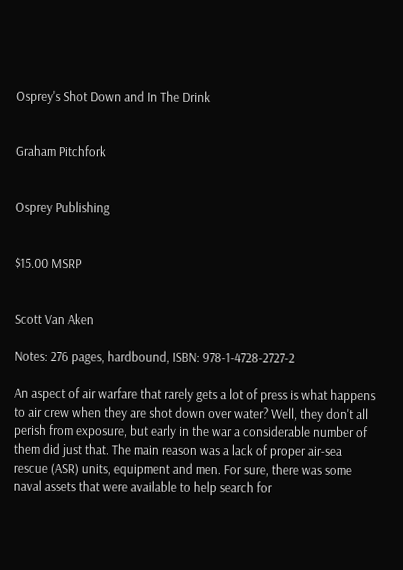Osprey's Shot Down and In The Drink


Graham Pitchfork


Osprey Publishing


$15.00 MSRP


Scott Van Aken

Notes: 276 pages, hardbound, ISBN: 978-1-4728-2727-2

An aspect of air warfare that rarely gets a lot of press is what happens to air crew when they are shot down over water? Well, they don't all perish from exposure, but early in the war a considerable number of them did just that. The main reason was a lack of proper air-sea rescue (ASR) units, equipment and men. For sure, there was some naval assets that were available to help search for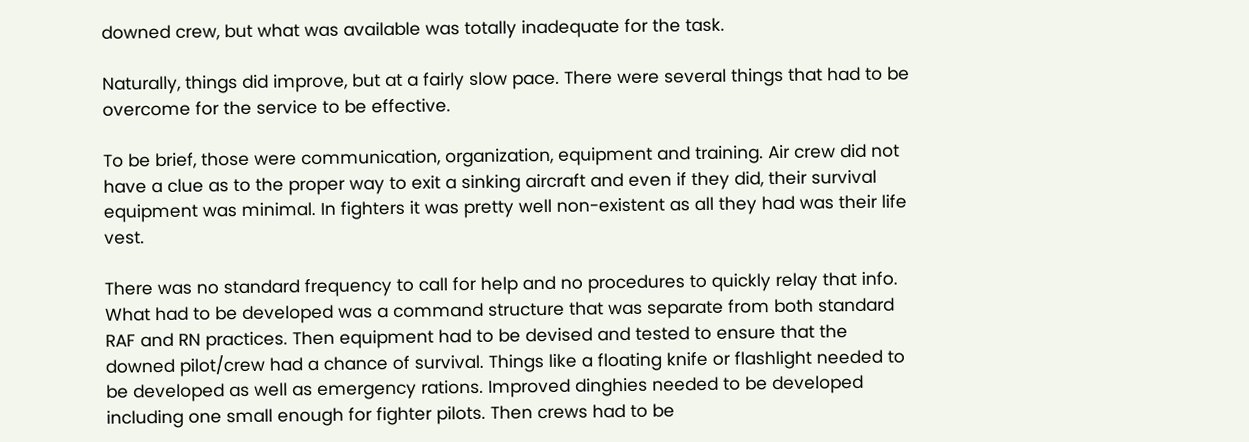downed crew, but what was available was totally inadequate for the task.

Naturally, things did improve, but at a fairly slow pace. There were several things that had to be overcome for the service to be effective.

To be brief, those were communication, organization, equipment and training. Air crew did not have a clue as to the proper way to exit a sinking aircraft and even if they did, their survival equipment was minimal. In fighters it was pretty well non-existent as all they had was their life vest.

There was no standard frequency to call for help and no procedures to quickly relay that info. What had to be developed was a command structure that was separate from both standard RAF and RN practices. Then equipment had to be devised and tested to ensure that the downed pilot/crew had a chance of survival. Things like a floating knife or flashlight needed to be developed as well as emergency rations. Improved dinghies needed to be developed including one small enough for fighter pilots. Then crews had to be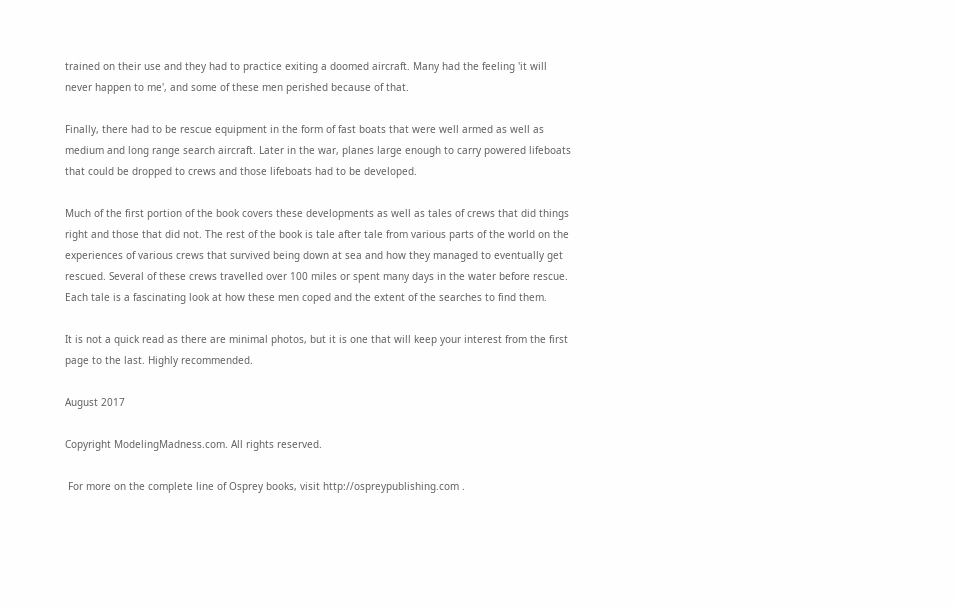trained on their use and they had to practice exiting a doomed aircraft. Many had the feeling 'it will never happen to me', and some of these men perished because of that.

Finally, there had to be rescue equipment in the form of fast boats that were well armed as well as medium and long range search aircraft. Later in the war, planes large enough to carry powered lifeboats that could be dropped to crews and those lifeboats had to be developed.

Much of the first portion of the book covers these developments as well as tales of crews that did things right and those that did not. The rest of the book is tale after tale from various parts of the world on the experiences of various crews that survived being down at sea and how they managed to eventually get rescued. Several of these crews travelled over 100 miles or spent many days in the water before rescue. Each tale is a fascinating look at how these men coped and the extent of the searches to find them.

It is not a quick read as there are minimal photos, but it is one that will keep your interest from the first page to the last. Highly recommended.

August 2017

Copyright ModelingMadness.com. All rights reserved.

 For more on the complete line of Osprey books, visit http://ospreypublishing.com .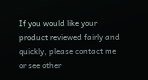If you would like your product reviewed fairly and quickly, please contact me or see other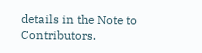details in the Note to Contributors.